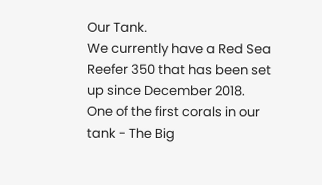Our Tank.
We currently have a Red Sea Reefer 350 that has been set up since December 2018.
One of the first corals in our tank - The Big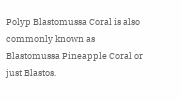Polyp Blastomussa Coral is also commonly known as Blastomussa Pineapple Coral or just Blastos.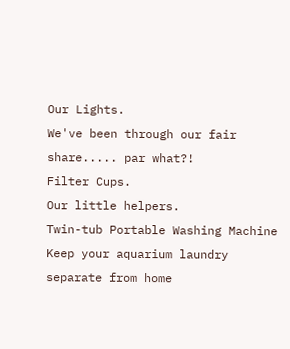Our Lights.
We've been through our fair share..... par what?!
Filter Cups.
Our little helpers.
Twin-tub Portable Washing Machine
Keep your aquarium laundry separate from home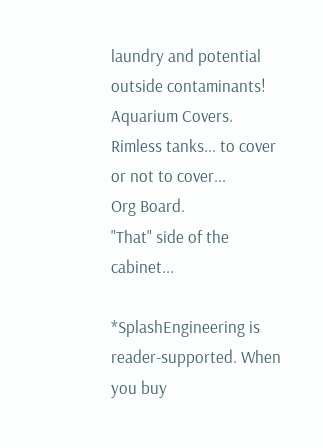laundry and potential outside contaminants!
Aquarium Covers.
Rimless tanks... to cover or not to cover...
Org Board.
"That" side of the cabinet...

*SplashEngineering is reader-supported. When you buy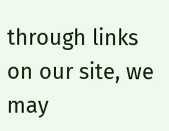through links on our site, we may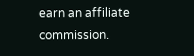earn an affiliate commission.